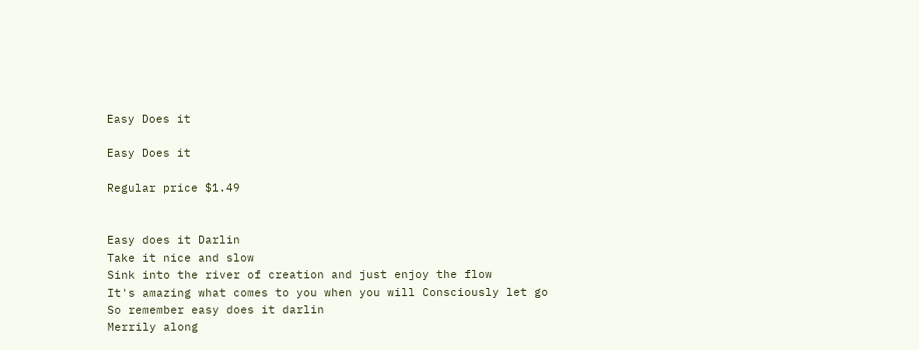Easy Does it

Easy Does it

Regular price $1.49


Easy does it Darlin
Take it nice and slow
Sink into the river of creation and just enjoy the flow
It's amazing what comes to you when you will Consciously let go
So remember easy does it darlin
Merrily along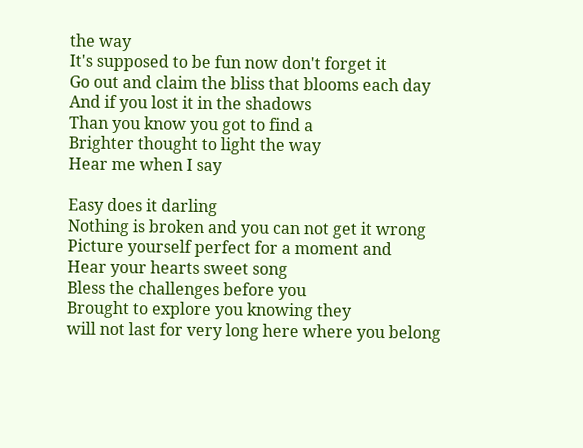the way
It's supposed to be fun now don't forget it
Go out and claim the bliss that blooms each day
And if you lost it in the shadows
Than you know you got to find a
Brighter thought to light the way
Hear me when I say

Easy does it darling
Nothing is broken and you can not get it wrong
Picture yourself perfect for a moment and
Hear your hearts sweet song
Bless the challenges before you
Brought to explore you knowing they
will not last for very long here where you belong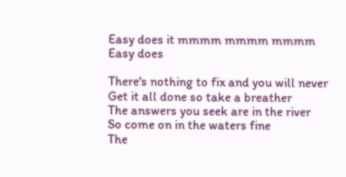Easy does it mmmm mmmm mmmm
Easy does

There's nothing to fix and you will never
Get it all done so take a breather
The answers you seek are in the river
So come on in the waters fine
The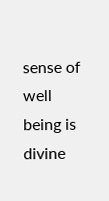sense of well being is divine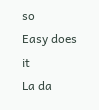so
Easy does it
La da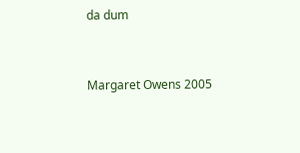da dum


Margaret Owens 2005